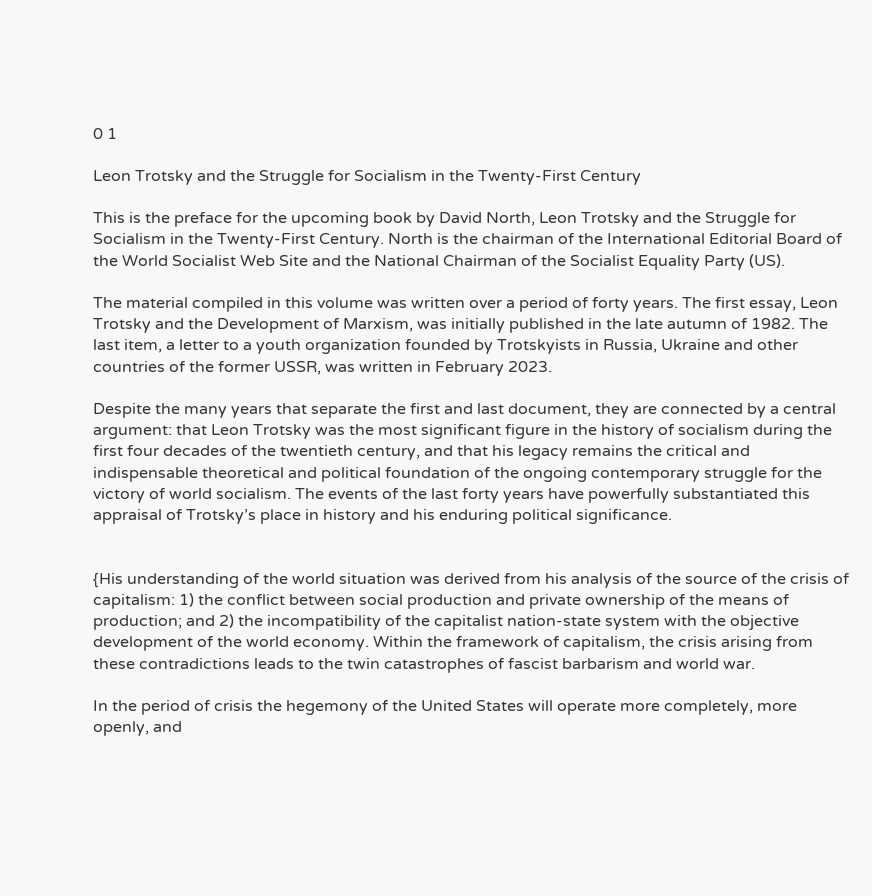0 1

Leon Trotsky and the Struggle for Socialism in the Twenty-First Century

This is the preface for the upcoming book by David North, Leon Trotsky and the Struggle for Socialism in the Twenty-First Century. North is the chairman of the International Editorial Board of the World Socialist Web Site and the National Chairman of the Socialist Equality Party (US).

The material compiled in this volume was written over a period of forty years. The first essay, Leon Trotsky and the Development of Marxism, was initially published in the late autumn of 1982. The last item, a letter to a youth organization founded by Trotskyists in Russia, Ukraine and other countries of the former USSR, was written in February 2023.

Despite the many years that separate the first and last document, they are connected by a central argument: that Leon Trotsky was the most significant figure in the history of socialism during the first four decades of the twentieth century, and that his legacy remains the critical and indispensable theoretical and political foundation of the ongoing contemporary struggle for the victory of world socialism. The events of the last forty years have powerfully substantiated this appraisal of Trotsky’s place in history and his enduring political significance.


{His understanding of the world situation was derived from his analysis of the source of the crisis of capitalism: 1) the conflict between social production and private ownership of the means of production; and 2) the incompatibility of the capitalist nation-state system with the objective development of the world economy. Within the framework of capitalism, the crisis arising from these contradictions leads to the twin catastrophes of fascist barbarism and world war.

In the period of crisis the hegemony of the United States will operate more completely, more openly, and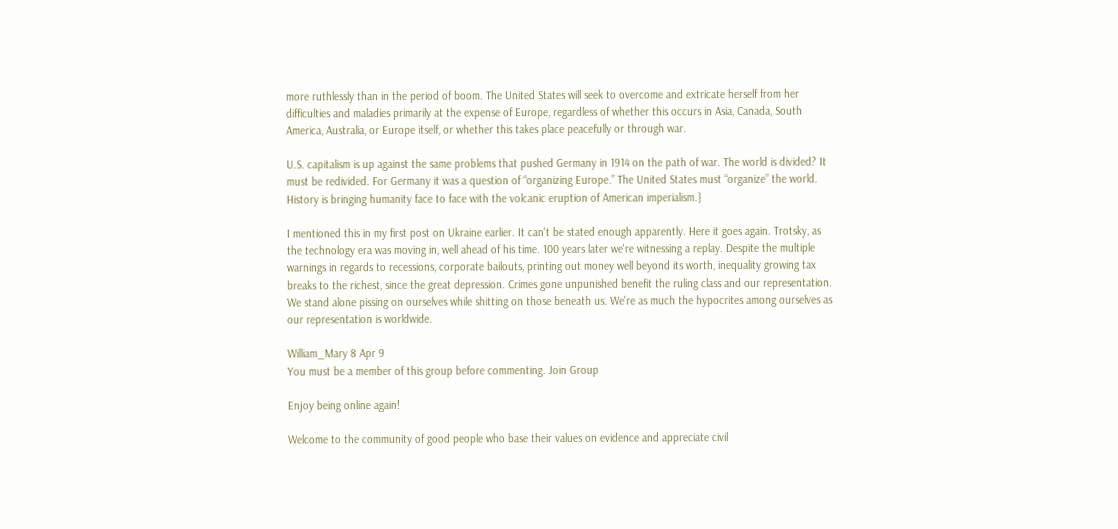more ruthlessly than in the period of boom. The United States will seek to overcome and extricate herself from her difficulties and maladies primarily at the expense of Europe, regardless of whether this occurs in Asia, Canada, South America, Australia, or Europe itself, or whether this takes place peacefully or through war.

U.S. capitalism is up against the same problems that pushed Germany in 1914 on the path of war. The world is divided? It must be redivided. For Germany it was a question of “organizing Europe.” The United States must “organize” the world. History is bringing humanity face to face with the volcanic eruption of American imperialism.}

I mentioned this in my first post on Ukraine earlier. It can't be stated enough apparently. Here it goes again. Trotsky, as the technology era was moving in, well ahead of his time. 100 years later we're witnessing a replay. Despite the multiple warnings in regards to recessions, corporate bailouts, printing out money well beyond its worth, inequality growing tax breaks to the richest, since the great depression. Crimes gone unpunished benefit the ruling class and our representation. We stand alone pissing on ourselves while shitting on those beneath us. We're as much the hypocrites among ourselves as our representation is worldwide.

William_Mary 8 Apr 9
You must be a member of this group before commenting. Join Group

Enjoy being online again!

Welcome to the community of good people who base their values on evidence and appreciate civil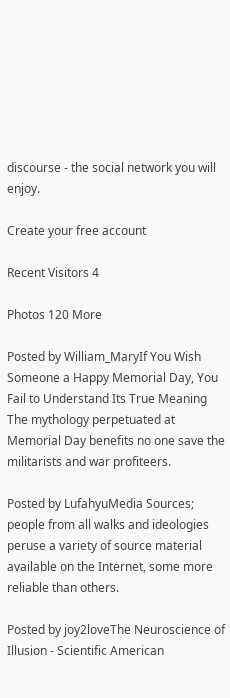discourse - the social network you will enjoy.

Create your free account

Recent Visitors 4

Photos 120 More

Posted by William_MaryIf You Wish Someone a Happy Memorial Day, You Fail to Understand Its True Meaning The mythology perpetuated at Memorial Day benefits no one save the militarists and war profiteers.

Posted by LufahyuMedia Sources; people from all walks and ideologies peruse a variety of source material available on the Internet, some more reliable than others.

Posted by joy2loveThe Neuroscience of Illusion - Scientific American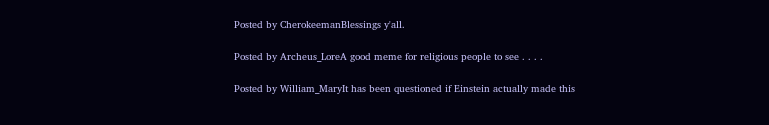Posted by CherokeemanBlessings y'all.

Posted by Archeus_LoreA good meme for religious people to see . . . .

Posted by William_MaryIt has been questioned if Einstein actually made this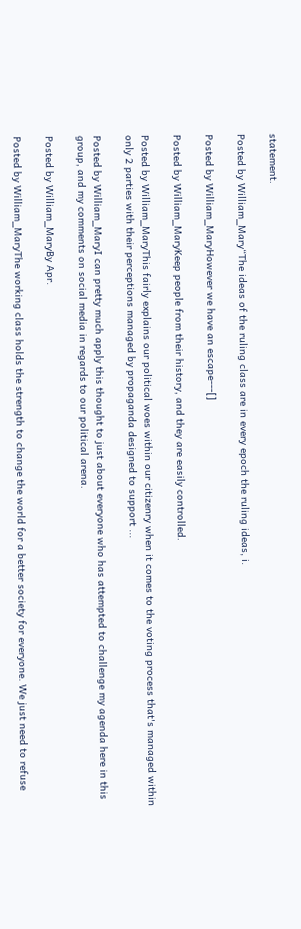statement.

Posted by William_Mary“The ideas of the ruling class are in every epoch the ruling ideas, i.

Posted by William_MaryHowever we have an escape---[]

Posted by William_MaryKeep people from their history, and they are easily controlled.

Posted by William_MaryThis fairly explains our political woes within our citizenry when it comes to the voting process that's managed within only 2 parties with their perceptions managed by propaganda designed to support ...

Posted by William_MaryI can pretty much apply this thought to just about everyone who has attempted to challenge my agenda here in this group, and my comments on social media in regards to our political arena.

Posted by William_MaryBy Apr.

Posted by William_MaryThe working class holds the strength to change the world for a better society for everyone. We just need to refuse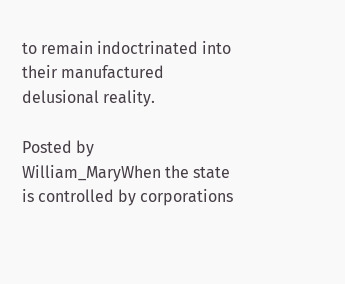to remain indoctrinated into their manufactured delusional reality.

Posted by William_MaryWhen the state is controlled by corporations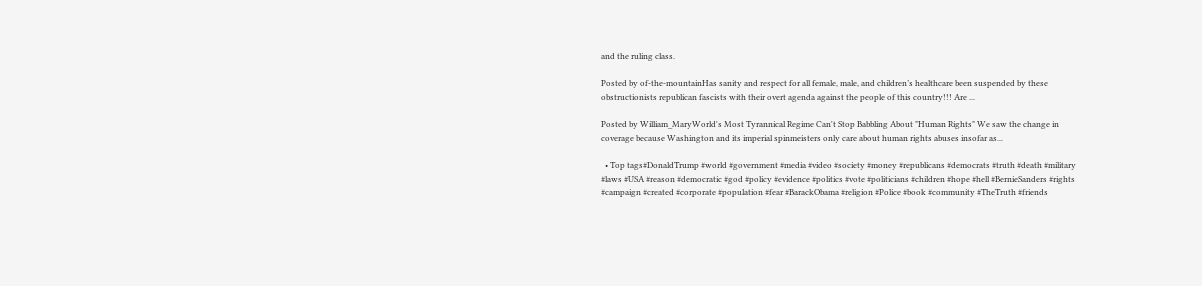and the ruling class.

Posted by of-the-mountainHas sanity and respect for all female, male, and children’s healthcare been suspended by these obstructionists republican fascists with their overt agenda against the people of this country!!! Are ...

Posted by William_MaryWorld's Most Tyrannical Regime Can't Stop Babbling About "Human Rights" We saw the change in coverage because Washington and its imperial spinmeisters only care about human rights abuses insofar as...

  • Top tags#DonaldTrump #world #government #media #video #society #money #republicans #democrats #truth #death #military #laws #USA #reason #democratic #god #policy #evidence #politics #vote #politicians #children #hope #hell #BernieSanders #rights #campaign #created #corporate #population #fear #BarackObama #religion #Police #book #community #TheTruth #friends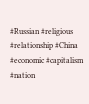#Russian #religious #relationship #China #economic #capitalism #nation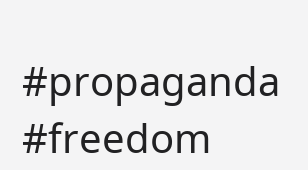#propaganda #freedom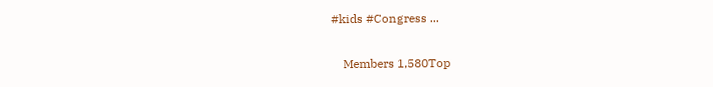#kids #Congress ...

    Members 1,580Top